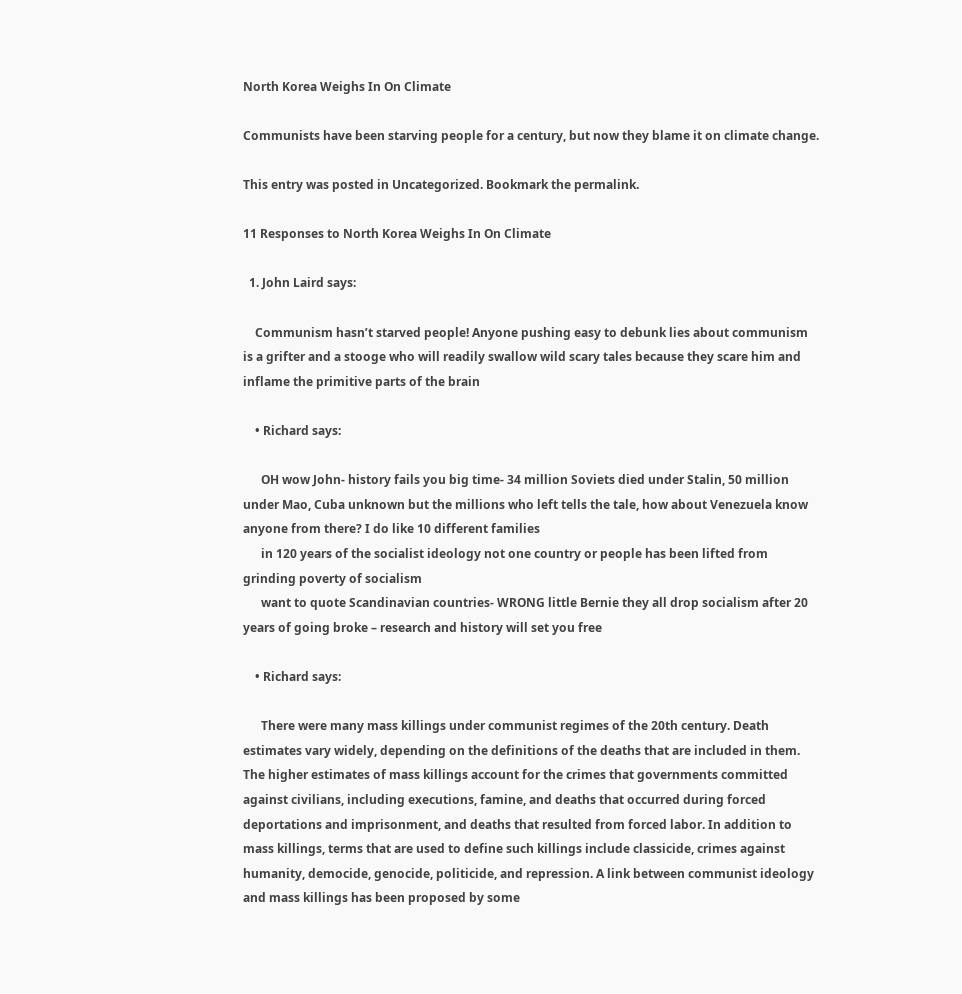North Korea Weighs In On Climate

Communists have been starving people for a century, but now they blame it on climate change.

This entry was posted in Uncategorized. Bookmark the permalink.

11 Responses to North Korea Weighs In On Climate

  1. John Laird says:

    Communism hasn’t starved people! Anyone pushing easy to debunk lies about communism is a grifter and a stooge who will readily swallow wild scary tales because they scare him and inflame the primitive parts of the brain

    • Richard says:

      OH wow John- history fails you big time- 34 million Soviets died under Stalin, 50 million under Mao, Cuba unknown but the millions who left tells the tale, how about Venezuela know anyone from there? I do like 10 different families
      in 120 years of the socialist ideology not one country or people has been lifted from grinding poverty of socialism
      want to quote Scandinavian countries- WRONG little Bernie they all drop socialism after 20 years of going broke – research and history will set you free

    • Richard says:

      There were many mass killings under communist regimes of the 20th century. Death estimates vary widely, depending on the definitions of the deaths that are included in them. The higher estimates of mass killings account for the crimes that governments committed against civilians, including executions, famine, and deaths that occurred during forced deportations and imprisonment, and deaths that resulted from forced labor. In addition to mass killings, terms that are used to define such killings include classicide, crimes against humanity, democide, genocide, politicide, and repression. A link between communist ideology and mass killings has been proposed by some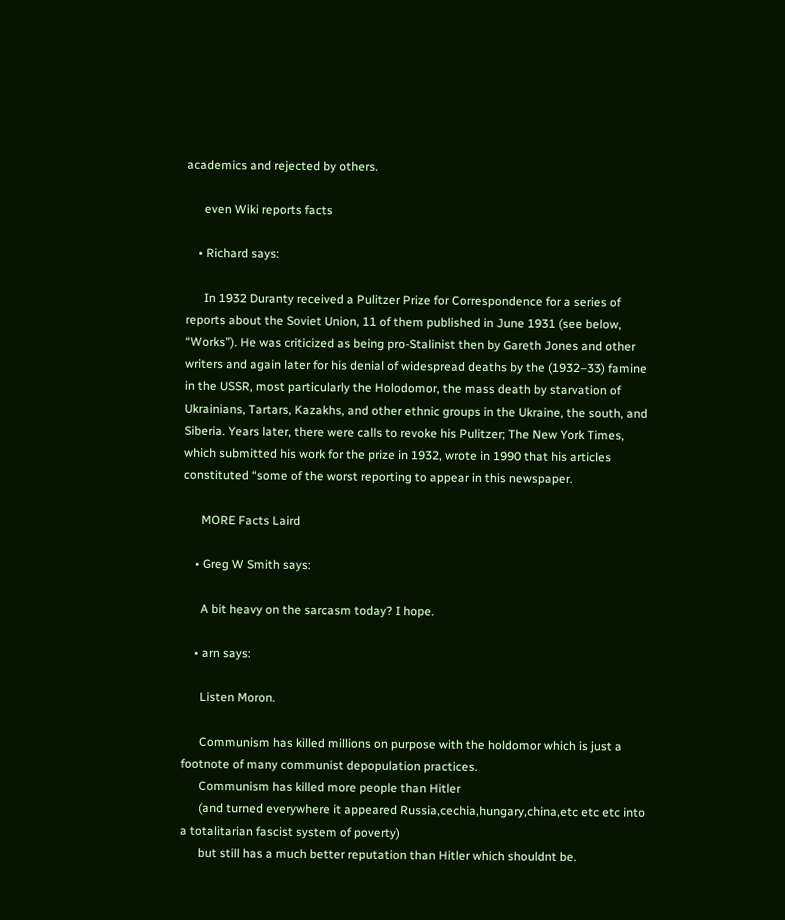academics and rejected by others.

      even Wiki reports facts

    • Richard says:

      In 1932 Duranty received a Pulitzer Prize for Correspondence for a series of reports about the Soviet Union, 11 of them published in June 1931 (see below, “Works”). He was criticized as being pro-Stalinist then by Gareth Jones and other writers and again later for his denial of widespread deaths by the (1932–33) famine in the USSR, most particularly the Holodomor, the mass death by starvation of Ukrainians, Tartars, Kazakhs, and other ethnic groups in the Ukraine, the south, and Siberia. Years later, there were calls to revoke his Pulitzer; The New York Times, which submitted his work for the prize in 1932, wrote in 1990 that his articles constituted “some of the worst reporting to appear in this newspaper.

      MORE Facts Laird

    • Greg W Smith says:

      A bit heavy on the sarcasm today? I hope.

    • arn says:

      Listen Moron.

      Communism has killed millions on purpose with the holdomor which is just a footnote of many communist depopulation practices.
      Communism has killed more people than Hitler
      (and turned everywhere it appeared Russia,cechia,hungary,china,etc etc etc into a totalitarian fascist system of poverty)
      but still has a much better reputation than Hitler which shouldnt be.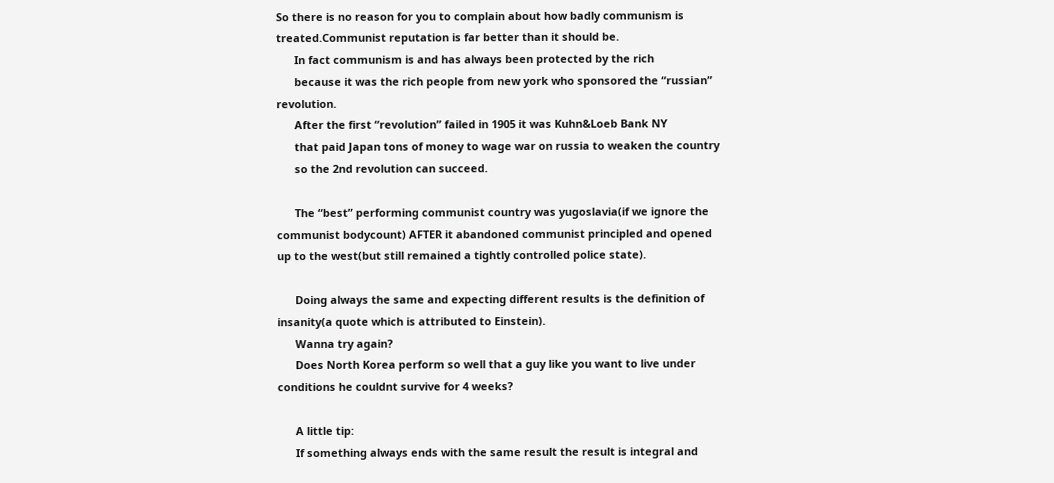So there is no reason for you to complain about how badly communism is treated.Communist reputation is far better than it should be.
      In fact communism is and has always been protected by the rich
      because it was the rich people from new york who sponsored the “russian” revolution.
      After the first “revolution” failed in 1905 it was Kuhn&Loeb Bank NY
      that paid Japan tons of money to wage war on russia to weaken the country
      so the 2nd revolution can succeed.

      The “best” performing communist country was yugoslavia(if we ignore the communist bodycount) AFTER it abandoned communist principled and opened up to the west(but still remained a tightly controlled police state).

      Doing always the same and expecting different results is the definition of insanity(a quote which is attributed to Einstein).
      Wanna try again?
      Does North Korea perform so well that a guy like you want to live under conditions he couldnt survive for 4 weeks?

      A little tip:
      If something always ends with the same result the result is integral and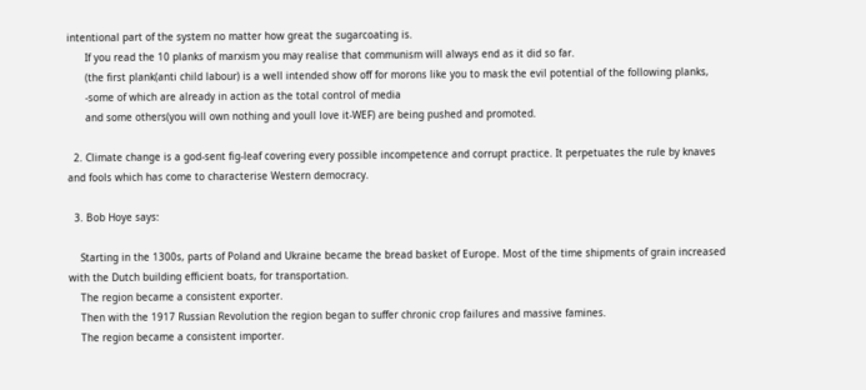intentional part of the system no matter how great the sugarcoating is.
      If you read the 10 planks of marxism you may realise that communism will always end as it did so far.
      (the first plank(anti child labour) is a well intended show off for morons like you to mask the evil potential of the following planks,
      -some of which are already in action as the total control of media
      and some others(you will own nothing and youll love it-WEF) are being pushed and promoted.

  2. Climate change is a god-sent fig-leaf covering every possible incompetence and corrupt practice. It perpetuates the rule by knaves and fools which has come to characterise Western democracy.

  3. Bob Hoye says:

    Starting in the 1300s, parts of Poland and Ukraine became the bread basket of Europe. Most of the time shipments of grain increased with the Dutch building efficient boats, for transportation.
    The region became a consistent exporter.
    Then with the 1917 Russian Revolution the region began to suffer chronic crop failures and massive famines.
    The region became a consistent importer.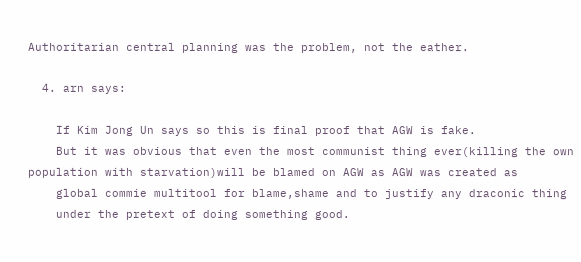Authoritarian central planning was the problem, not the eather.

  4. arn says:

    If Kim Jong Un says so this is final proof that AGW is fake.
    But it was obvious that even the most communist thing ever(killing the own population with starvation)will be blamed on AGW as AGW was created as
    global commie multitool for blame,shame and to justify any draconic thing
    under the pretext of doing something good.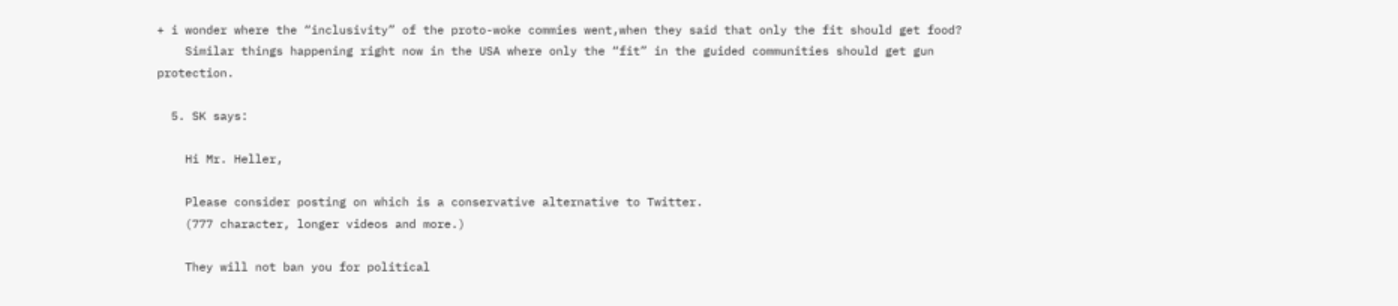+ i wonder where the “inclusivity” of the proto-woke commies went,when they said that only the fit should get food?
    Similar things happening right now in the USA where only the “fit” in the guided communities should get gun protection.

  5. SK says:

    Hi Mr. Heller,

    Please consider posting on which is a conservative alternative to Twitter.
    (777 character, longer videos and more.)

    They will not ban you for political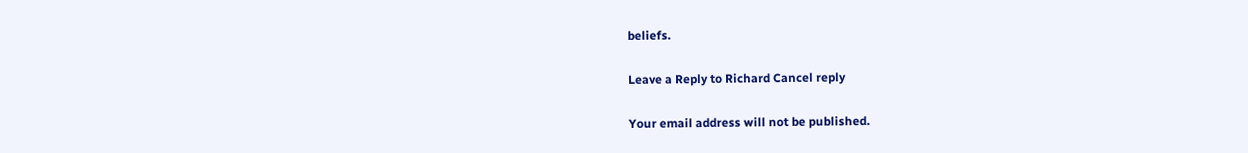beliefs.

Leave a Reply to Richard Cancel reply

Your email address will not be published.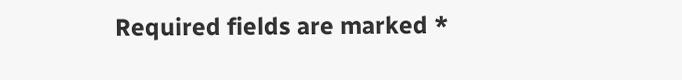Required fields are marked *